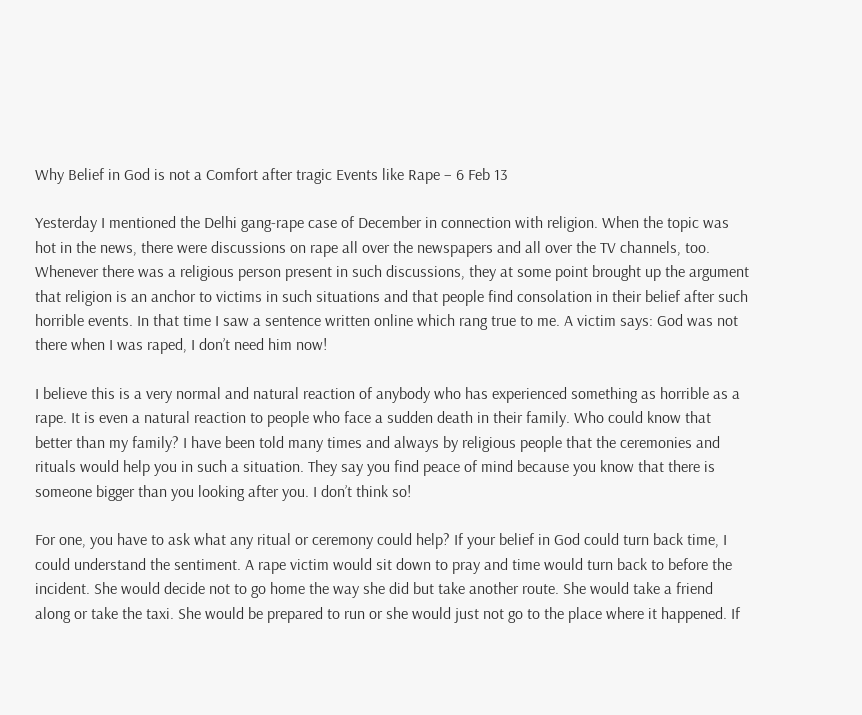Why Belief in God is not a Comfort after tragic Events like Rape – 6 Feb 13

Yesterday I mentioned the Delhi gang-rape case of December in connection with religion. When the topic was hot in the news, there were discussions on rape all over the newspapers and all over the TV channels, too. Whenever there was a religious person present in such discussions, they at some point brought up the argument that religion is an anchor to victims in such situations and that people find consolation in their belief after such horrible events. In that time I saw a sentence written online which rang true to me. A victim says: God was not there when I was raped, I don’t need him now!

I believe this is a very normal and natural reaction of anybody who has experienced something as horrible as a rape. It is even a natural reaction to people who face a sudden death in their family. Who could know that better than my family? I have been told many times and always by religious people that the ceremonies and rituals would help you in such a situation. They say you find peace of mind because you know that there is someone bigger than you looking after you. I don’t think so!

For one, you have to ask what any ritual or ceremony could help? If your belief in God could turn back time, I could understand the sentiment. A rape victim would sit down to pray and time would turn back to before the incident. She would decide not to go home the way she did but take another route. She would take a friend along or take the taxi. She would be prepared to run or she would just not go to the place where it happened. If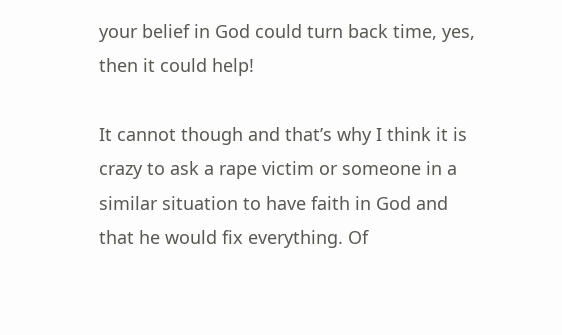your belief in God could turn back time, yes, then it could help!

It cannot though and that’s why I think it is crazy to ask a rape victim or someone in a similar situation to have faith in God and that he would fix everything. Of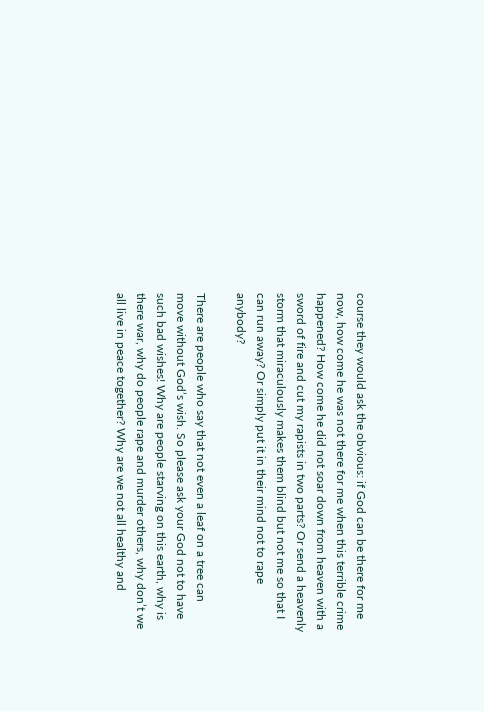course they would ask the obvious: if God can be there for me now, how come he was not there for me when this terrible crime happened? How come he did not soar down from heaven with a sword of fire and cut my rapists in two parts? Or send a heavenly storm that miraculously makes them blind but not me so that I can run away? Or simply put it in their mind not to rape anybody?

There are people who say that not even a leaf on a tree can move without God’s wish. So please ask your God not to have such bad wishes! Why are people starving on this earth, why is there war, why do people rape and murder others, why don’t we all live in peace together? Why are we not all healthy and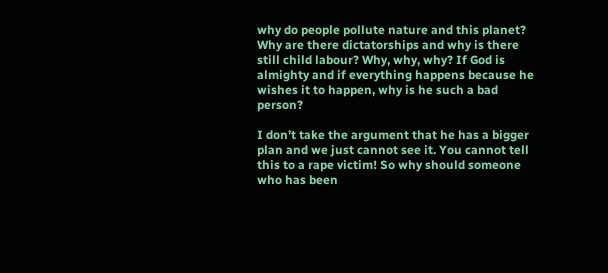why do people pollute nature and this planet? Why are there dictatorships and why is there still child labour? Why, why, why? If God is almighty and if everything happens because he wishes it to happen, why is he such a bad person?

I don’t take the argument that he has a bigger plan and we just cannot see it. You cannot tell this to a rape victim! So why should someone who has been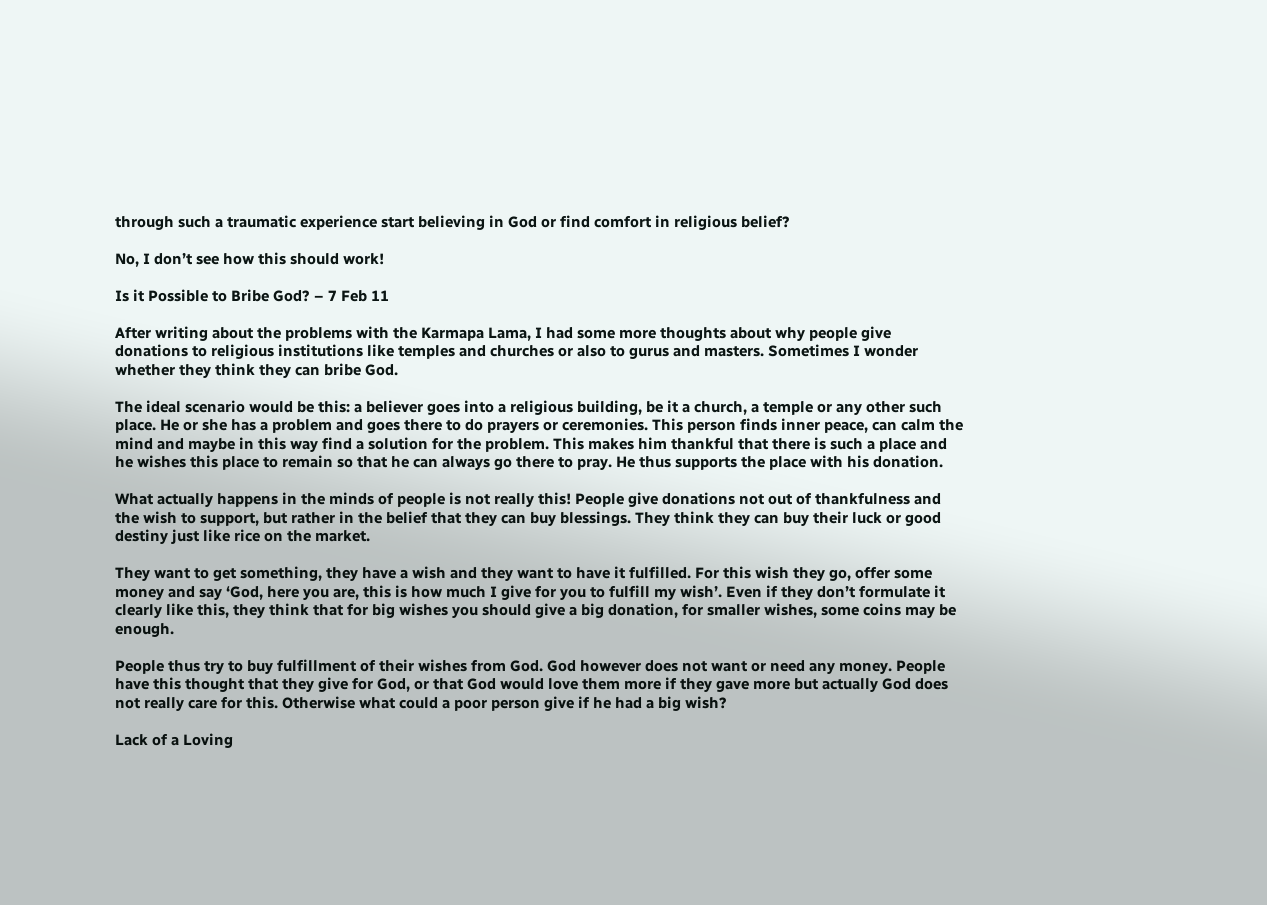through such a traumatic experience start believing in God or find comfort in religious belief?

No, I don’t see how this should work!

Is it Possible to Bribe God? – 7 Feb 11

After writing about the problems with the Karmapa Lama, I had some more thoughts about why people give donations to religious institutions like temples and churches or also to gurus and masters. Sometimes I wonder whether they think they can bribe God.

The ideal scenario would be this: a believer goes into a religious building, be it a church, a temple or any other such place. He or she has a problem and goes there to do prayers or ceremonies. This person finds inner peace, can calm the mind and maybe in this way find a solution for the problem. This makes him thankful that there is such a place and he wishes this place to remain so that he can always go there to pray. He thus supports the place with his donation.

What actually happens in the minds of people is not really this! People give donations not out of thankfulness and the wish to support, but rather in the belief that they can buy blessings. They think they can buy their luck or good destiny just like rice on the market.

They want to get something, they have a wish and they want to have it fulfilled. For this wish they go, offer some money and say ‘God, here you are, this is how much I give for you to fulfill my wish’. Even if they don’t formulate it clearly like this, they think that for big wishes you should give a big donation, for smaller wishes, some coins may be enough.

People thus try to buy fulfillment of their wishes from God. God however does not want or need any money. People have this thought that they give for God, or that God would love them more if they gave more but actually God does not really care for this. Otherwise what could a poor person give if he had a big wish?

Lack of a Loving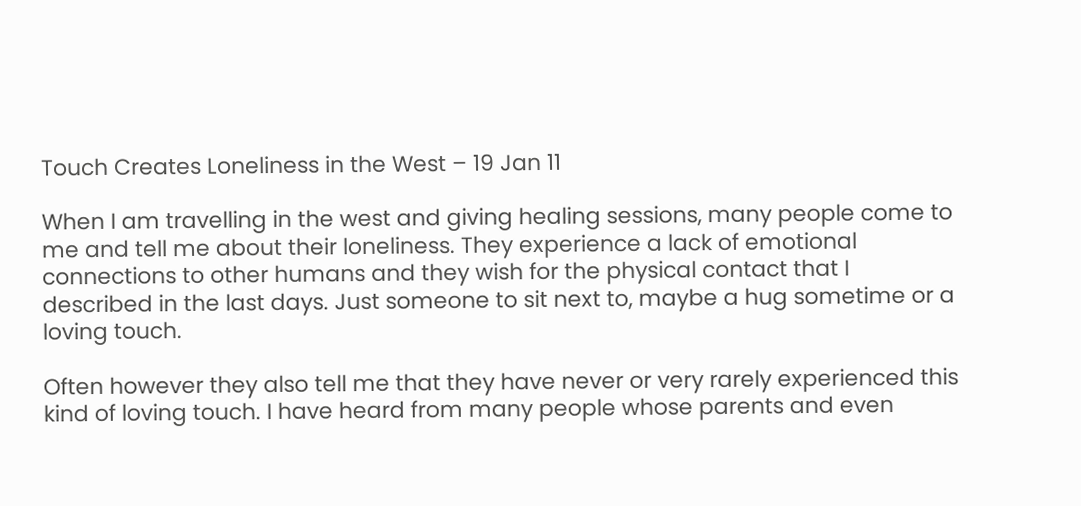Touch Creates Loneliness in the West – 19 Jan 11

When I am travelling in the west and giving healing sessions, many people come to me and tell me about their loneliness. They experience a lack of emotional connections to other humans and they wish for the physical contact that I described in the last days. Just someone to sit next to, maybe a hug sometime or a loving touch.

Often however they also tell me that they have never or very rarely experienced this kind of loving touch. I have heard from many people whose parents and even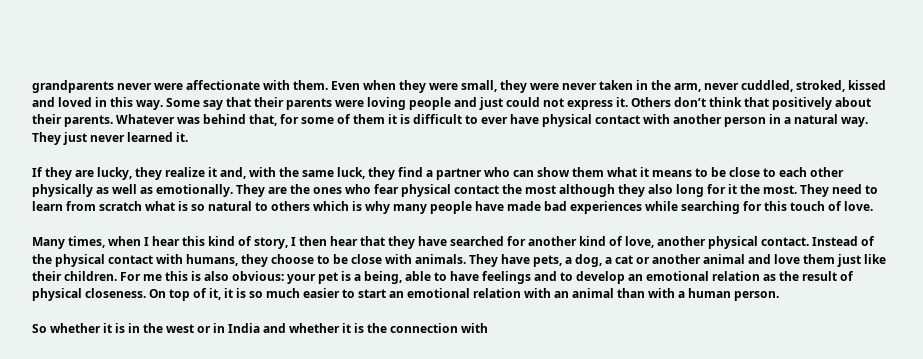grandparents never were affectionate with them. Even when they were small, they were never taken in the arm, never cuddled, stroked, kissed and loved in this way. Some say that their parents were loving people and just could not express it. Others don’t think that positively about their parents. Whatever was behind that, for some of them it is difficult to ever have physical contact with another person in a natural way. They just never learned it.

If they are lucky, they realize it and, with the same luck, they find a partner who can show them what it means to be close to each other physically as well as emotionally. They are the ones who fear physical contact the most although they also long for it the most. They need to learn from scratch what is so natural to others which is why many people have made bad experiences while searching for this touch of love.

Many times, when I hear this kind of story, I then hear that they have searched for another kind of love, another physical contact. Instead of the physical contact with humans, they choose to be close with animals. They have pets, a dog, a cat or another animal and love them just like their children. For me this is also obvious: your pet is a being, able to have feelings and to develop an emotional relation as the result of physical closeness. On top of it, it is so much easier to start an emotional relation with an animal than with a human person.

So whether it is in the west or in India and whether it is the connection with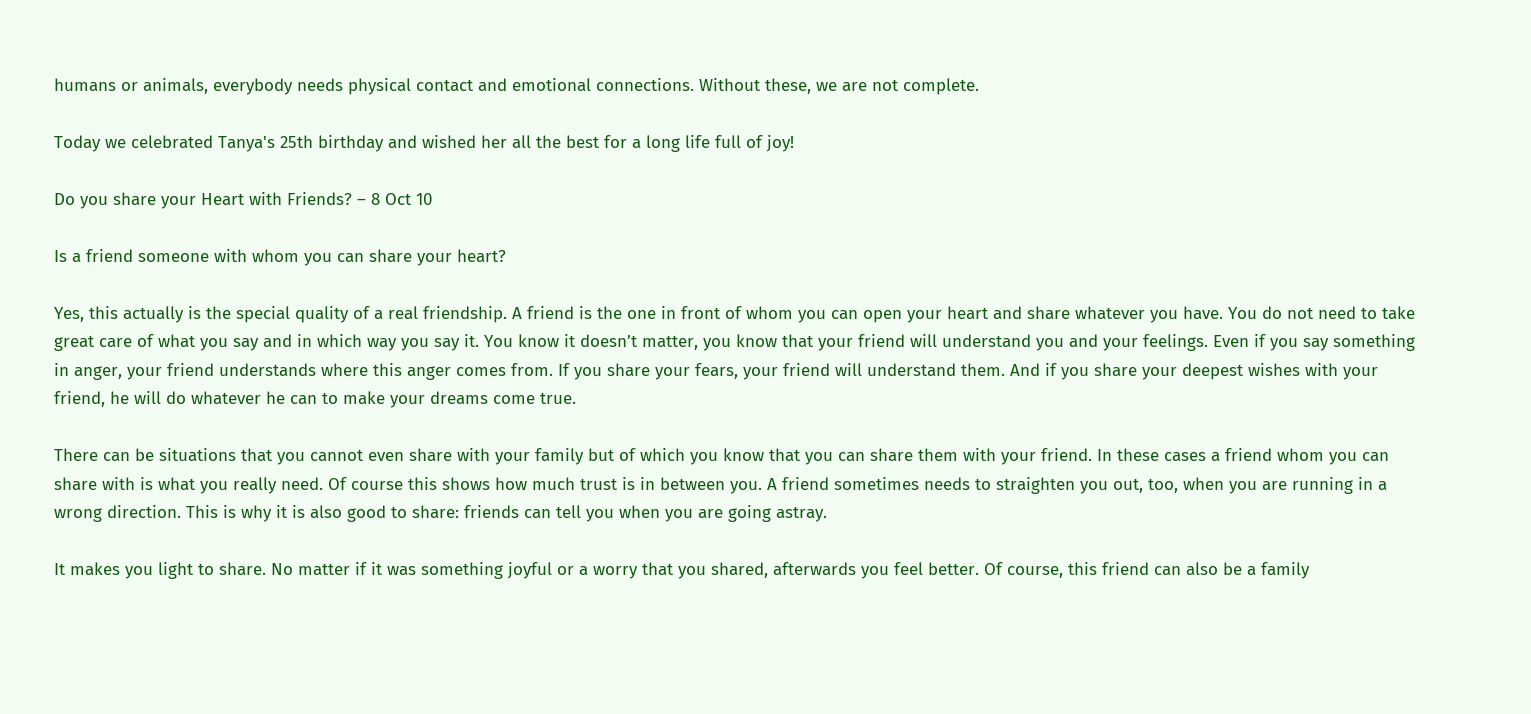humans or animals, everybody needs physical contact and emotional connections. Without these, we are not complete.

Today we celebrated Tanya's 25th birthday and wished her all the best for a long life full of joy!

Do you share your Heart with Friends? – 8 Oct 10

Is a friend someone with whom you can share your heart?

Yes, this actually is the special quality of a real friendship. A friend is the one in front of whom you can open your heart and share whatever you have. You do not need to take great care of what you say and in which way you say it. You know it doesn’t matter, you know that your friend will understand you and your feelings. Even if you say something in anger, your friend understands where this anger comes from. If you share your fears, your friend will understand them. And if you share your deepest wishes with your friend, he will do whatever he can to make your dreams come true.

There can be situations that you cannot even share with your family but of which you know that you can share them with your friend. In these cases a friend whom you can share with is what you really need. Of course this shows how much trust is in between you. A friend sometimes needs to straighten you out, too, when you are running in a wrong direction. This is why it is also good to share: friends can tell you when you are going astray.

It makes you light to share. No matter if it was something joyful or a worry that you shared, afterwards you feel better. Of course, this friend can also be a family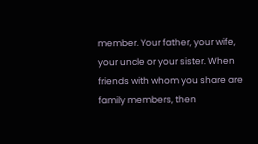member. Your father, your wife, your uncle or your sister. When friends with whom you share are family members, then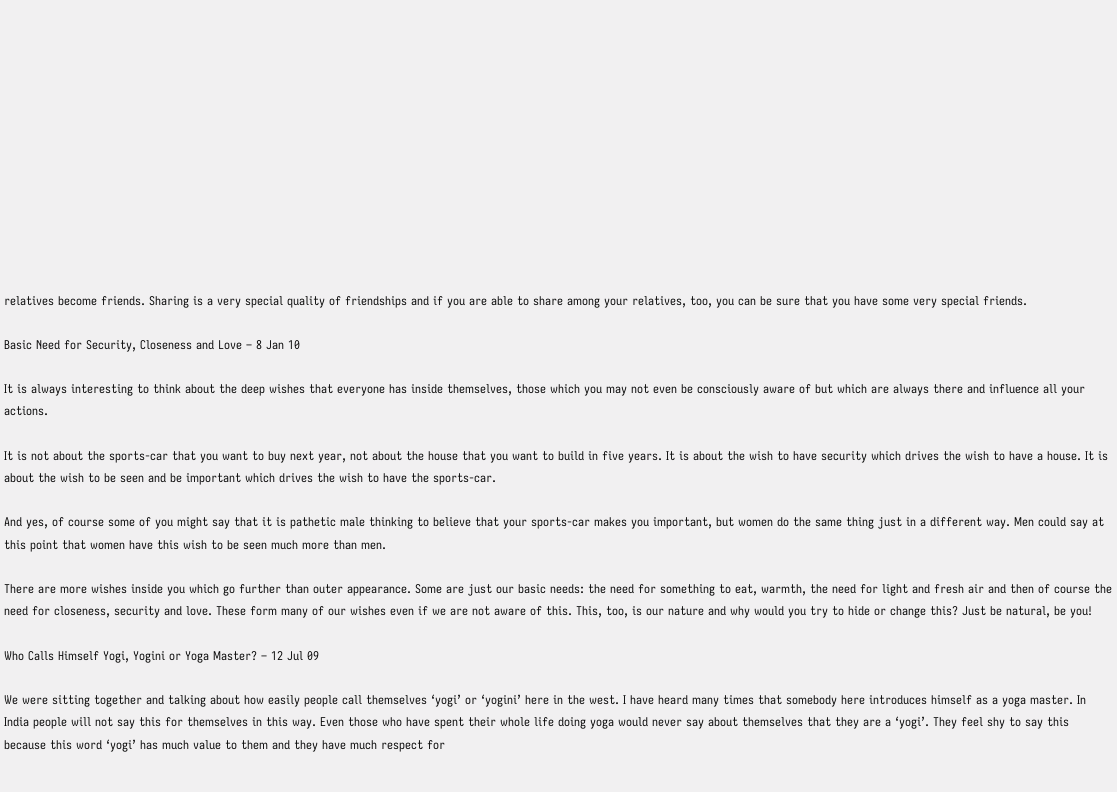relatives become friends. Sharing is a very special quality of friendships and if you are able to share among your relatives, too, you can be sure that you have some very special friends.

Basic Need for Security, Closeness and Love – 8 Jan 10

It is always interesting to think about the deep wishes that everyone has inside themselves, those which you may not even be consciously aware of but which are always there and influence all your actions.

It is not about the sports-car that you want to buy next year, not about the house that you want to build in five years. It is about the wish to have security which drives the wish to have a house. It is about the wish to be seen and be important which drives the wish to have the sports-car.

And yes, of course some of you might say that it is pathetic male thinking to believe that your sports-car makes you important, but women do the same thing just in a different way. Men could say at this point that women have this wish to be seen much more than men.

There are more wishes inside you which go further than outer appearance. Some are just our basic needs: the need for something to eat, warmth, the need for light and fresh air and then of course the need for closeness, security and love. These form many of our wishes even if we are not aware of this. This, too, is our nature and why would you try to hide or change this? Just be natural, be you!

Who Calls Himself Yogi, Yogini or Yoga Master? – 12 Jul 09

We were sitting together and talking about how easily people call themselves ‘yogi’ or ‘yogini’ here in the west. I have heard many times that somebody here introduces himself as a yoga master. In India people will not say this for themselves in this way. Even those who have spent their whole life doing yoga would never say about themselves that they are a ‘yogi’. They feel shy to say this because this word ‘yogi’ has much value to them and they have much respect for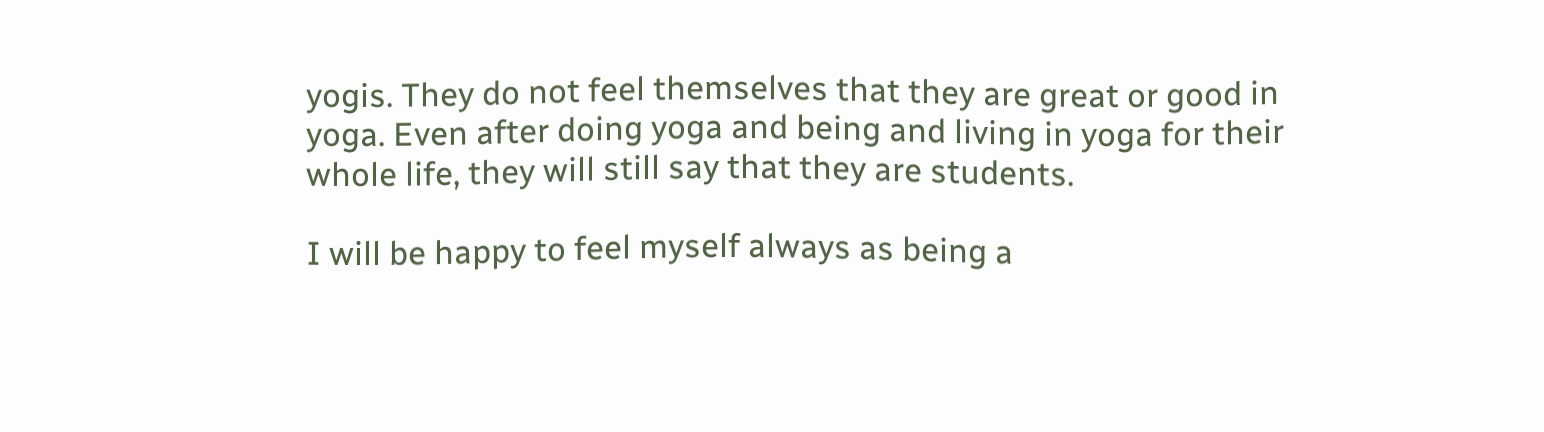yogis. They do not feel themselves that they are great or good in yoga. Even after doing yoga and being and living in yoga for their whole life, they will still say that they are students.

I will be happy to feel myself always as being a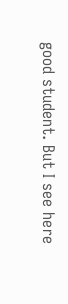good student. But I see here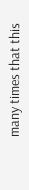many times that this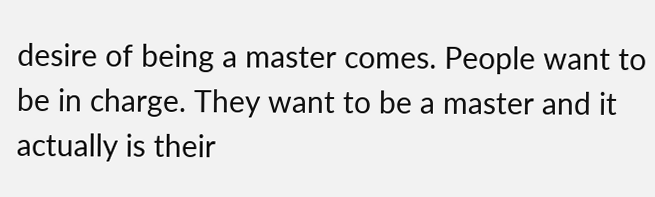desire of being a master comes. People want to be in charge. They want to be a master and it actually is their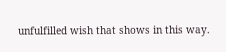unfulfilled wish that shows in this way.